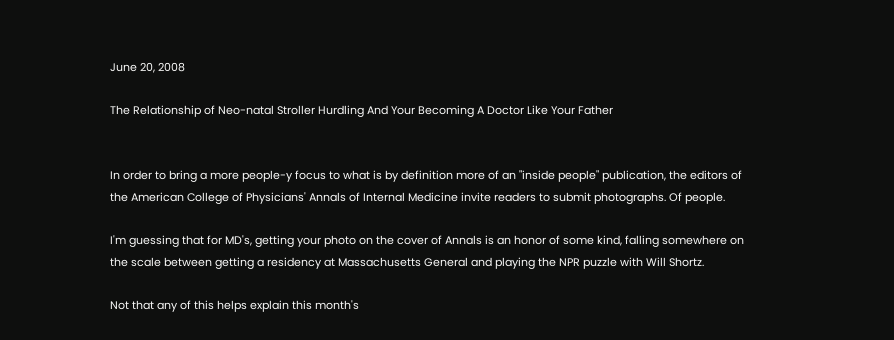June 20, 2008

The Relationship of Neo-natal Stroller Hurdling And Your Becoming A Doctor Like Your Father


In order to bring a more people-y focus to what is by definition more of an "inside people" publication, the editors of the American College of Physicians' Annals of Internal Medicine invite readers to submit photographs. Of people.

I'm guessing that for MD's, getting your photo on the cover of Annals is an honor of some kind, falling somewhere on the scale between getting a residency at Massachusetts General and playing the NPR puzzle with Will Shortz.

Not that any of this helps explain this month's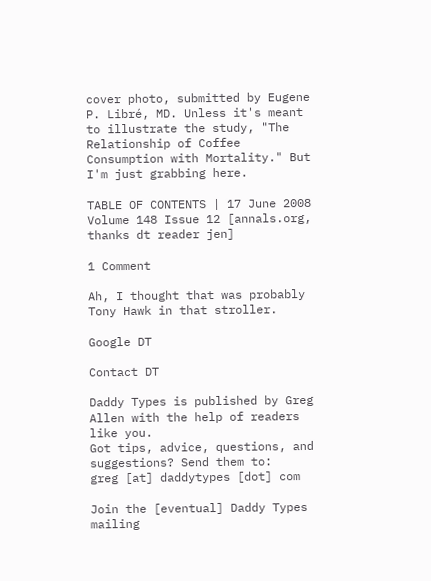cover photo, submitted by Eugene P. Libré, MD. Unless it's meant to illustrate the study, "The Relationship of Coffee Consumption with Mortality." But I'm just grabbing here.

TABLE OF CONTENTS | 17 June 2008 Volume 148 Issue 12 [annals.org, thanks dt reader jen]

1 Comment

Ah, I thought that was probably Tony Hawk in that stroller.

Google DT

Contact DT

Daddy Types is published by Greg Allen with the help of readers like you.
Got tips, advice, questions, and suggestions? Send them to:
greg [at] daddytypes [dot] com

Join the [eventual] Daddy Types mailing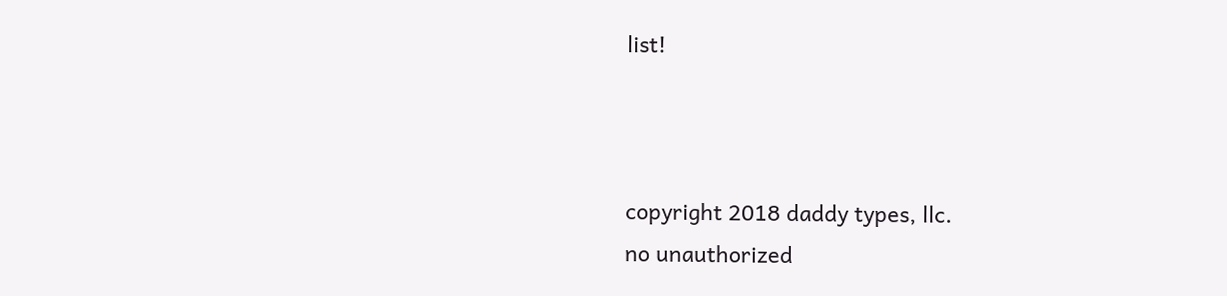list!



copyright 2018 daddy types, llc.
no unauthorized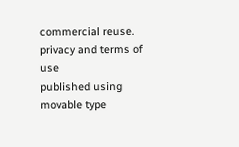commercial reuse.
privacy and terms of use
published using movable type